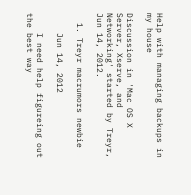Help with managing backups in my house

Discussion in 'Mac OS X Server, Xserve, and Networking' started by Treyr, Jun 14, 2012.

  1. Treyr macrumors newbie

    Jun 14, 2012

    I need help figureing out the best way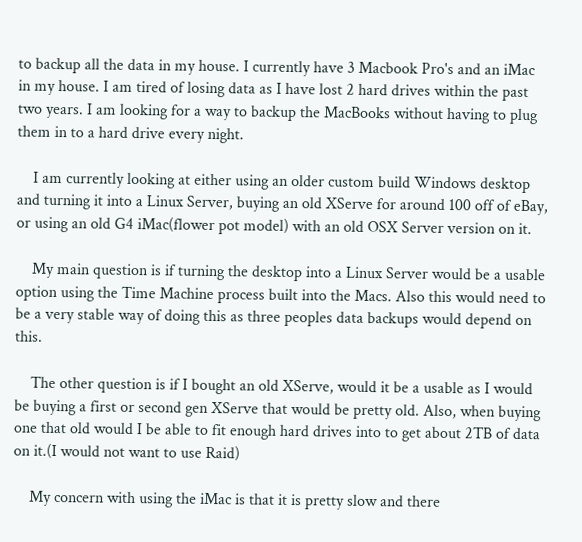to backup all the data in my house. I currently have 3 Macbook Pro's and an iMac in my house. I am tired of losing data as I have lost 2 hard drives within the past two years. I am looking for a way to backup the MacBooks without having to plug them in to a hard drive every night.

    I am currently looking at either using an older custom build Windows desktop and turning it into a Linux Server, buying an old XServe for around 100 off of eBay, or using an old G4 iMac(flower pot model) with an old OSX Server version on it.

    My main question is if turning the desktop into a Linux Server would be a usable option using the Time Machine process built into the Macs. Also this would need to be a very stable way of doing this as three peoples data backups would depend on this.

    The other question is if I bought an old XServe, would it be a usable as I would be buying a first or second gen XServe that would be pretty old. Also, when buying one that old would I be able to fit enough hard drives into to get about 2TB of data on it.(I would not want to use Raid)

    My concern with using the iMac is that it is pretty slow and there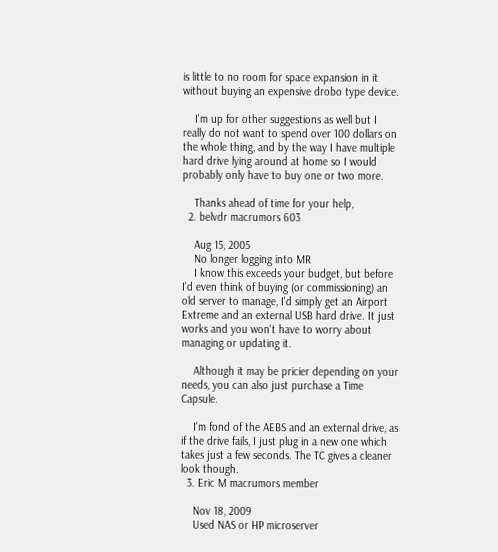is little to no room for space expansion in it without buying an expensive drobo type device.

    I'm up for other suggestions as well but I really do not want to spend over 100 dollars on the whole thing, and by the way I have multiple hard drive lying around at home so I would probably only have to buy one or two more.

    Thanks ahead of time for your help,
  2. belvdr macrumors 603

    Aug 15, 2005
    No longer logging into MR
    I know this exceeds your budget, but before I'd even think of buying (or commissioning) an old server to manage, I'd simply get an Airport Extreme and an external USB hard drive. It just works and you won't have to worry about managing or updating it.

    Although it may be pricier depending on your needs, you can also just purchase a Time Capsule.

    I'm fond of the AEBS and an external drive, as if the drive fails, I just plug in a new one which takes just a few seconds. The TC gives a cleaner look though.
  3. Eric M macrumors member

    Nov 18, 2009
    Used NAS or HP microserver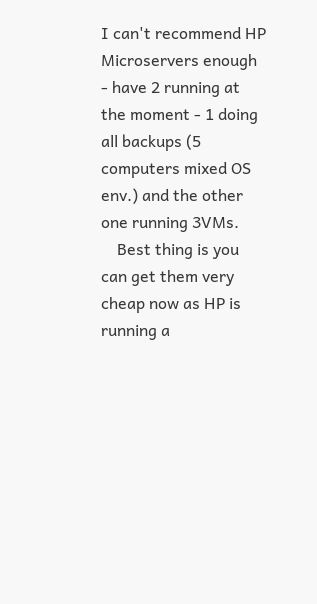I can't recommend HP Microservers enough - have 2 running at the moment - 1 doing all backups (5 computers mixed OS env.) and the other one running 3VMs.
    Best thing is you can get them very cheap now as HP is running a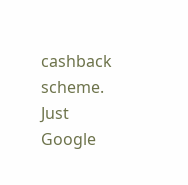cashback scheme. Just Google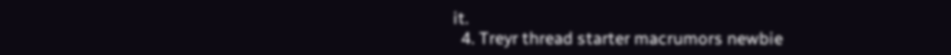it.
  4. Treyr thread starter macrumors newbie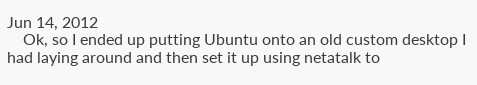Jun 14, 2012
    Ok, so I ended up putting Ubuntu onto an old custom desktop I had laying around and then set it up using netatalk to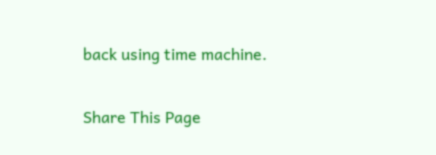back using time machine.

Share This Page